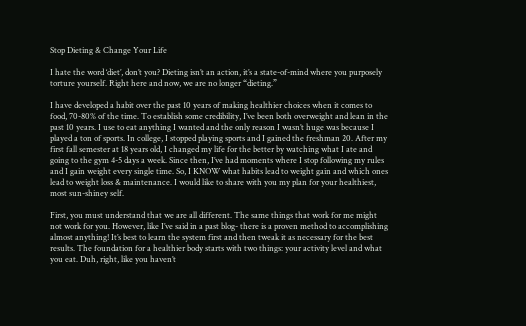Stop Dieting & Change Your Life

I hate the word ‘diet’, don’t you? Dieting isn’t an action, it’s a state-of-mind where you purposely torture yourself. Right here and now, we are no longer “dieting.”

I have developed a habit over the past 10 years of making healthier choices when it comes to food, 70-80% of the time. To establish some credibility, I’ve been both overweight and lean in the past 10 years. I use to eat anything I wanted and the only reason I wasn’t huge was because I played a ton of sports. In college, I stopped playing sports and I gained the freshman 20. After my first fall semester at 18 years old, I changed my life for the better by watching what I ate and going to the gym 4-5 days a week. Since then, I’ve had moments where I stop following my rules and I gain weight every single time. So, I KNOW what habits lead to weight gain and which ones lead to weight loss & maintenance. I would like to share with you my plan for your healthiest, most sun-shiney self.

First, you must understand that we are all different. The same things that work for me might not work for you. However, like I’ve said in a past blog- there is a proven method to accomplishing almost anything! It’s best to learn the system first and then tweak it as necessary for the best results. The foundation for a healthier body starts with two things: your activity level and what you eat. Duh, right, like you haven’t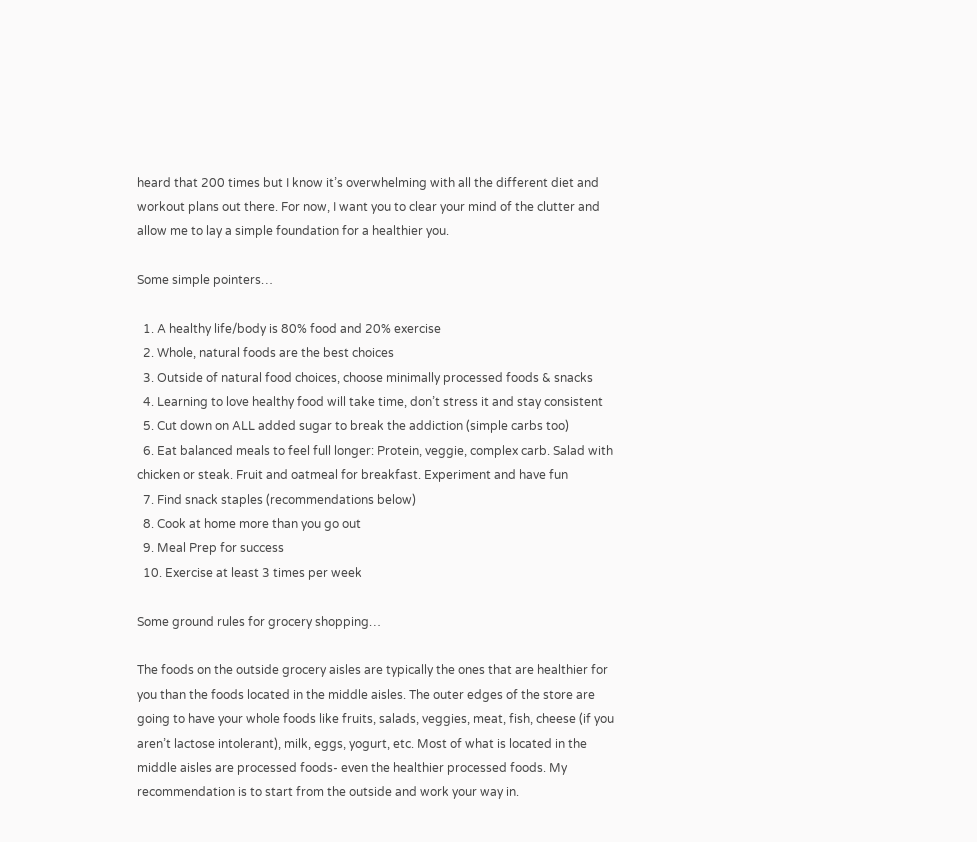heard that 200 times but I know it’s overwhelming with all the different diet and workout plans out there. For now, I want you to clear your mind of the clutter and allow me to lay a simple foundation for a healthier you.

Some simple pointers…

  1. A healthy life/body is 80% food and 20% exercise
  2. Whole, natural foods are the best choices
  3. Outside of natural food choices, choose minimally processed foods & snacks
  4. Learning to love healthy food will take time, don’t stress it and stay consistent
  5. Cut down on ALL added sugar to break the addiction (simple carbs too)
  6. Eat balanced meals to feel full longer: Protein, veggie, complex carb. Salad with chicken or steak. Fruit and oatmeal for breakfast. Experiment and have fun
  7. Find snack staples (recommendations below)
  8. Cook at home more than you go out
  9. Meal Prep for success
  10. Exercise at least 3 times per week

Some ground rules for grocery shopping…

The foods on the outside grocery aisles are typically the ones that are healthier for you than the foods located in the middle aisles. The outer edges of the store are going to have your whole foods like fruits, salads, veggies, meat, fish, cheese (if you aren’t lactose intolerant), milk, eggs, yogurt, etc. Most of what is located in the middle aisles are processed foods- even the healthier processed foods. My recommendation is to start from the outside and work your way in.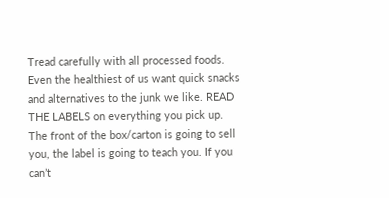Tread carefully with all processed foods.  Even the healthiest of us want quick snacks and alternatives to the junk we like. READ THE LABELS on everything you pick up. The front of the box/carton is going to sell you, the label is going to teach you. If you can’t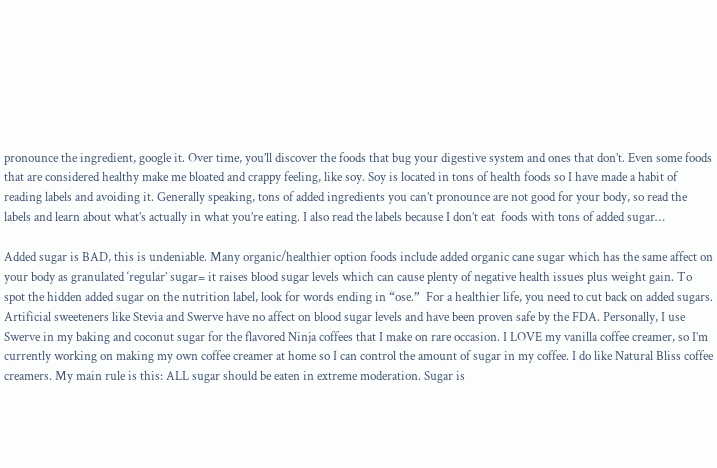pronounce the ingredient, google it. Over time, you’ll discover the foods that bug your digestive system and ones that don’t. Even some foods that are considered healthy make me bloated and crappy feeling, like soy. Soy is located in tons of health foods so I have made a habit of reading labels and avoiding it. Generally speaking, tons of added ingredients you can’t pronounce are not good for your body, so read the labels and learn about what’s actually in what you’re eating. I also read the labels because I don’t eat  foods with tons of added sugar…

Added sugar is BAD, this is undeniable. Many organic/healthier option foods include added organic cane sugar which has the same affect on your body as granulated ‘regular’ sugar= it raises blood sugar levels which can cause plenty of negative health issues plus weight gain. To spot the hidden added sugar on the nutrition label, look for words ending in “ose.”  For a healthier life, you need to cut back on added sugars. Artificial sweeteners like Stevia and Swerve have no affect on blood sugar levels and have been proven safe by the FDA. Personally, I use Swerve in my baking and coconut sugar for the flavored Ninja coffees that I make on rare occasion. I LOVE my vanilla coffee creamer, so I’m currently working on making my own coffee creamer at home so I can control the amount of sugar in my coffee. I do like Natural Bliss coffee creamers. My main rule is this: ALL sugar should be eaten in extreme moderation. Sugar is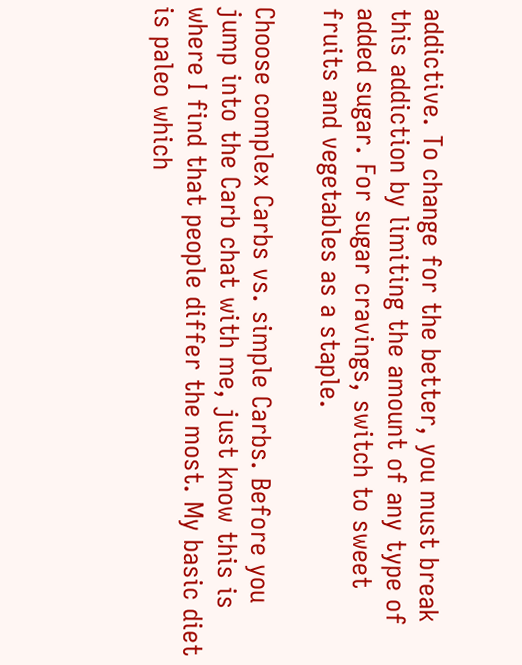addictive. To change for the better, you must break this addiction by limiting the amount of any type of added sugar. For sugar cravings, switch to sweet fruits and vegetables as a staple.

Choose complex Carbs vs. simple Carbs. Before you jump into the Carb chat with me, just know this is where I find that people differ the most. My basic diet is paleo which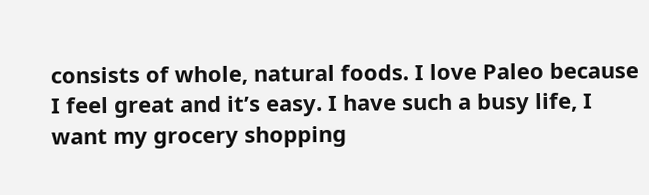consists of whole, natural foods. I love Paleo because I feel great and it’s easy. I have such a busy life, I want my grocery shopping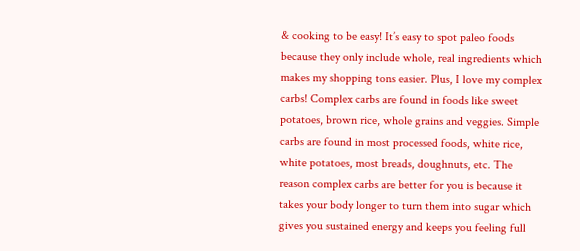& cooking to be easy! It’s easy to spot paleo foods because they only include whole, real ingredients which makes my shopping tons easier. Plus, I love my complex carbs! Complex carbs are found in foods like sweet potatoes, brown rice, whole grains and veggies. Simple carbs are found in most processed foods, white rice, white potatoes, most breads, doughnuts, etc. The reason complex carbs are better for you is because it takes your body longer to turn them into sugar which gives you sustained energy and keeps you feeling full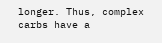longer. Thus, complex carbs have a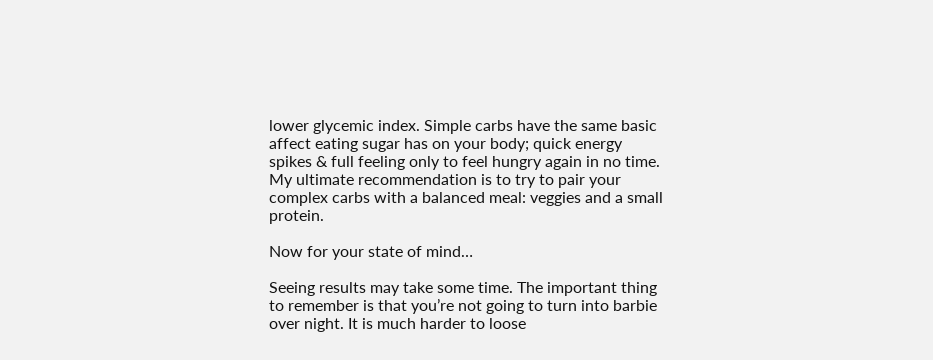lower glycemic index. Simple carbs have the same basic affect eating sugar has on your body; quick energy spikes & full feeling only to feel hungry again in no time. My ultimate recommendation is to try to pair your complex carbs with a balanced meal: veggies and a small protein.

Now for your state of mind…

Seeing results may take some time. The important thing to remember is that you’re not going to turn into barbie over night. It is much harder to loose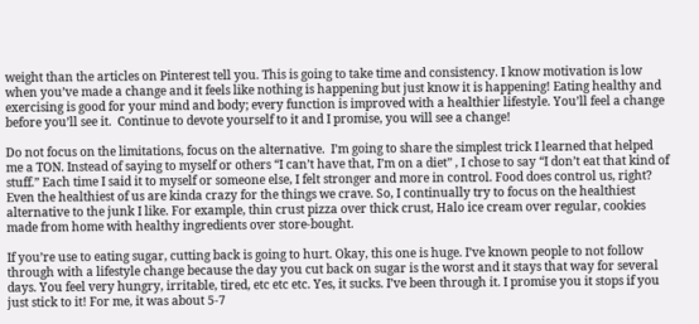weight than the articles on Pinterest tell you. This is going to take time and consistency. I know motivation is low when you’ve made a change and it feels like nothing is happening but just know it is happening! Eating healthy and exercising is good for your mind and body; every function is improved with a healthier lifestyle. You’ll feel a change before you’ll see it.  Continue to devote yourself to it and I promise, you will see a change!

Do not focus on the limitations, focus on the alternative.  I’m going to share the simplest trick I learned that helped me a TON. Instead of saying to myself or others “I can’t have that, I’m on a diet” , I chose to say “I don’t eat that kind of stuff.” Each time I said it to myself or someone else, I felt stronger and more in control. Food does control us, right? Even the healthiest of us are kinda crazy for the things we crave. So, I continually try to focus on the healthiest alternative to the junk I like. For example, thin crust pizza over thick crust, Halo ice cream over regular, cookies made from home with healthy ingredients over store-bought.

If you’re use to eating sugar, cutting back is going to hurt. Okay, this one is huge. I’ve known people to not follow through with a lifestyle change because the day you cut back on sugar is the worst and it stays that way for several days. You feel very hungry, irritable, tired, etc etc etc. Yes, it sucks. I’ve been through it. I promise you it stops if you just stick to it! For me, it was about 5-7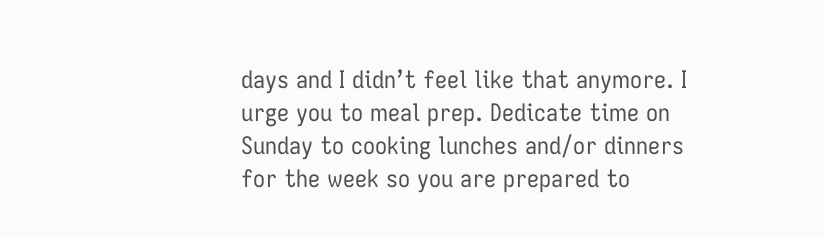days and I didn’t feel like that anymore. I urge you to meal prep. Dedicate time on Sunday to cooking lunches and/or dinners for the week so you are prepared to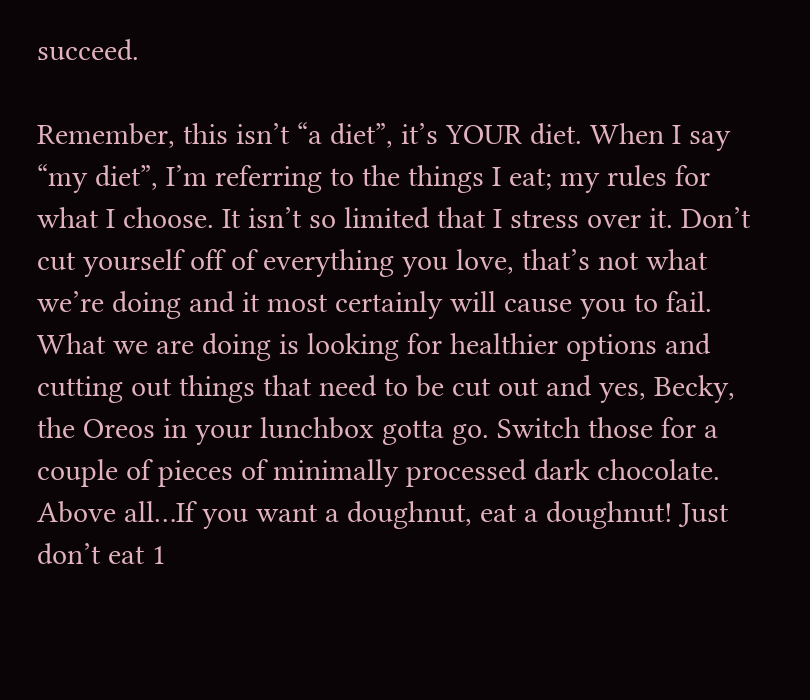succeed.

Remember, this isn’t “a diet”, it’s YOUR diet. When I say “my diet”, I’m referring to the things I eat; my rules for what I choose. It isn’t so limited that I stress over it. Don’t cut yourself off of everything you love, that’s not what we’re doing and it most certainly will cause you to fail. What we are doing is looking for healthier options and cutting out things that need to be cut out and yes, Becky, the Oreos in your lunchbox gotta go. Switch those for a couple of pieces of minimally processed dark chocolate. Above all…If you want a doughnut, eat a doughnut! Just don’t eat 1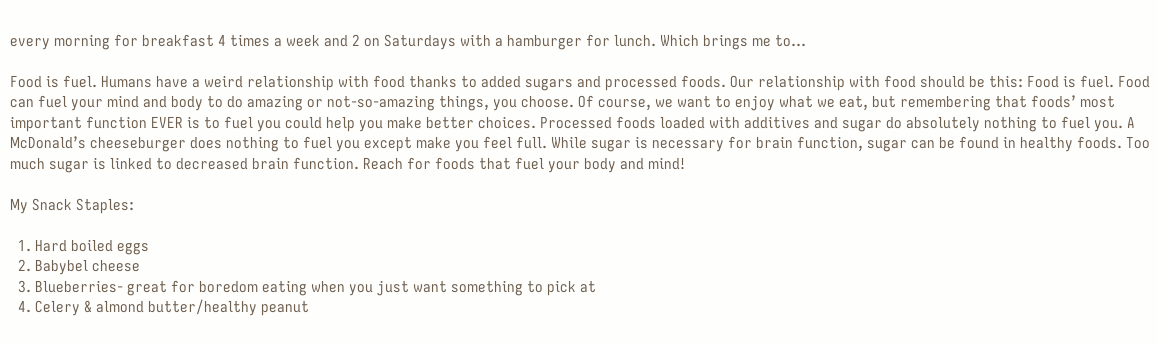every morning for breakfast 4 times a week and 2 on Saturdays with a hamburger for lunch. Which brings me to…

Food is fuel. Humans have a weird relationship with food thanks to added sugars and processed foods. Our relationship with food should be this: Food is fuel. Food can fuel your mind and body to do amazing or not-so-amazing things, you choose. Of course, we want to enjoy what we eat, but remembering that foods’ most important function EVER is to fuel you could help you make better choices. Processed foods loaded with additives and sugar do absolutely nothing to fuel you. A McDonald’s cheeseburger does nothing to fuel you except make you feel full. While sugar is necessary for brain function, sugar can be found in healthy foods. Too much sugar is linked to decreased brain function. Reach for foods that fuel your body and mind!

My Snack Staples:

  1. Hard boiled eggs
  2. Babybel cheese
  3. Blueberries- great for boredom eating when you just want something to pick at
  4. Celery & almond butter/healthy peanut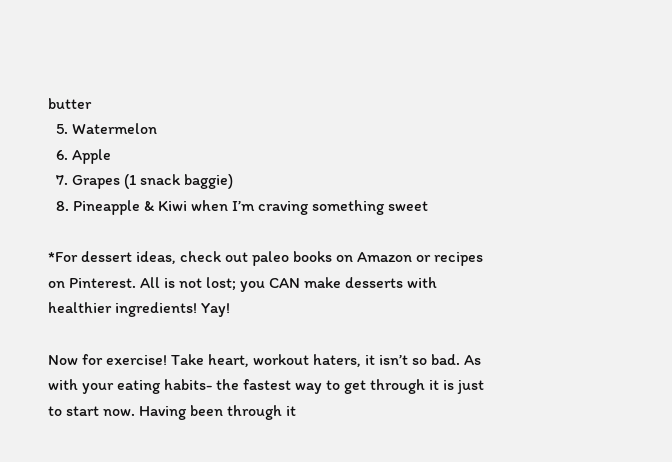butter
  5. Watermelon
  6. Apple
  7. Grapes (1 snack baggie)
  8. Pineapple & Kiwi when I’m craving something sweet

*For dessert ideas, check out paleo books on Amazon or recipes on Pinterest. All is not lost; you CAN make desserts with healthier ingredients! Yay!

Now for exercise! Take heart, workout haters, it isn’t so bad. As with your eating habits- the fastest way to get through it is just to start now. Having been through it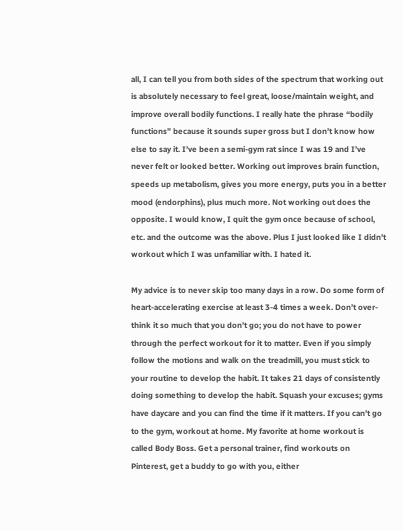all, I can tell you from both sides of the spectrum that working out is absolutely necessary to feel great, loose/maintain weight, and improve overall bodily functions. I really hate the phrase “bodily functions” because it sounds super gross but I don’t know how else to say it. I’ve been a semi-gym rat since I was 19 and I’ve never felt or looked better. Working out improves brain function, speeds up metabolism, gives you more energy, puts you in a better mood (endorphins), plus much more. Not working out does the opposite. I would know, I quit the gym once because of school, etc. and the outcome was the above. Plus I just looked like I didn’t workout which I was unfamiliar with. I hated it.

My advice is to never skip too many days in a row. Do some form of heart-accelerating exercise at least 3-4 times a week. Don’t over-think it so much that you don’t go; you do not have to power through the perfect workout for it to matter. Even if you simply follow the motions and walk on the treadmill, you must stick to your routine to develop the habit. It takes 21 days of consistently doing something to develop the habit. Squash your excuses; gyms have daycare and you can find the time if it matters. If you can’t go to the gym, workout at home. My favorite at home workout is called Body Boss. Get a personal trainer, find workouts on Pinterest, get a buddy to go with you, either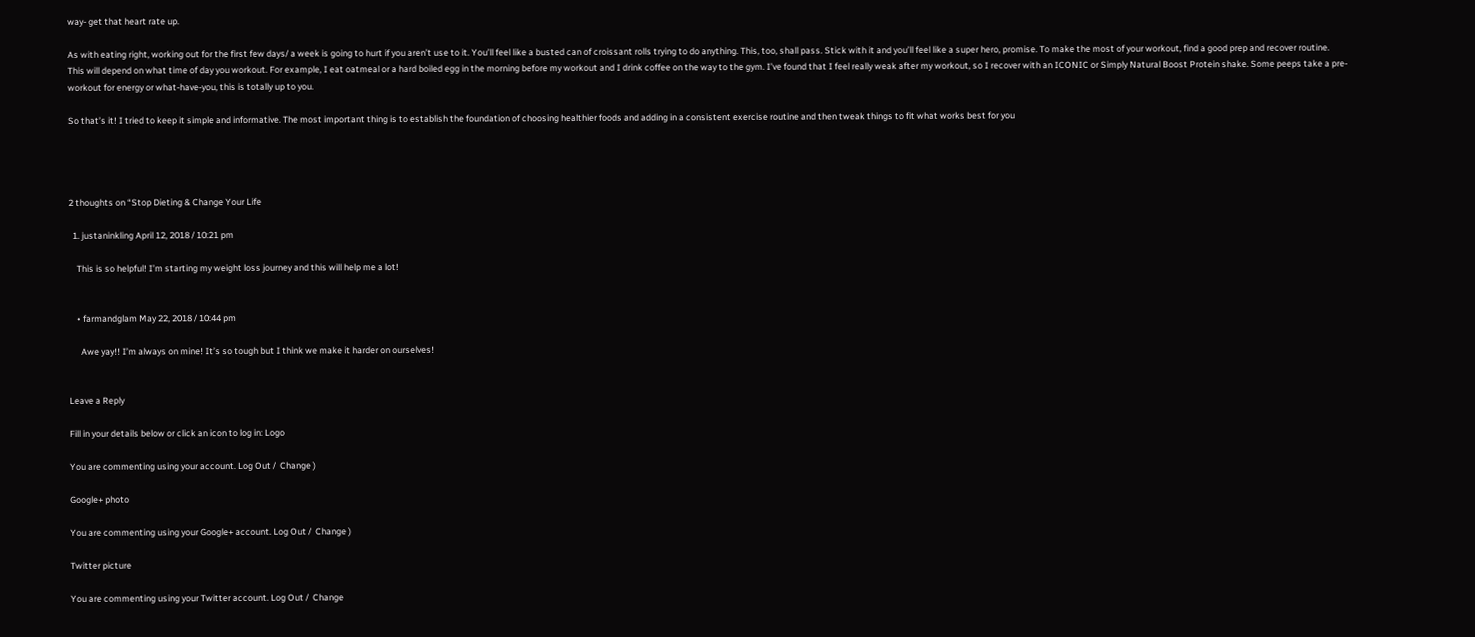way- get that heart rate up.

As with eating right, working out for the first few days/ a week is going to hurt if you aren’t use to it. You’ll feel like a busted can of croissant rolls trying to do anything. This, too, shall pass. Stick with it and you’ll feel like a super hero, promise. To make the most of your workout, find a good prep and recover routine. This will depend on what time of day you workout. For example, I eat oatmeal or a hard boiled egg in the morning before my workout and I drink coffee on the way to the gym. I’ve found that I feel really weak after my workout, so I recover with an ICONIC or Simply Natural Boost Protein shake. Some peeps take a pre-workout for energy or what-have-you, this is totally up to you.

So that’s it! I tried to keep it simple and informative. The most important thing is to establish the foundation of choosing healthier foods and adding in a consistent exercise routine and then tweak things to fit what works best for you




2 thoughts on “Stop Dieting & Change Your Life

  1. justaninkling April 12, 2018 / 10:21 pm

    This is so helpful! I’m starting my weight loss journey and this will help me a lot!


    • farmandglam May 22, 2018 / 10:44 pm

      Awe yay!! I’m always on mine! It’s so tough but I think we make it harder on ourselves!


Leave a Reply

Fill in your details below or click an icon to log in: Logo

You are commenting using your account. Log Out /  Change )

Google+ photo

You are commenting using your Google+ account. Log Out /  Change )

Twitter picture

You are commenting using your Twitter account. Log Out /  Change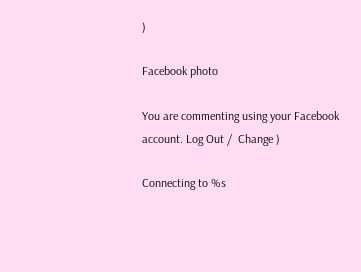)

Facebook photo

You are commenting using your Facebook account. Log Out /  Change )

Connecting to %s